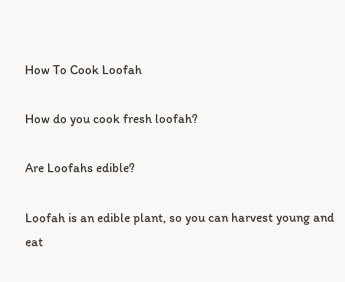How To Cook Loofah

How do you cook fresh loofah?

Are Loofahs edible?

Loofah is an edible plant, so you can harvest young and eat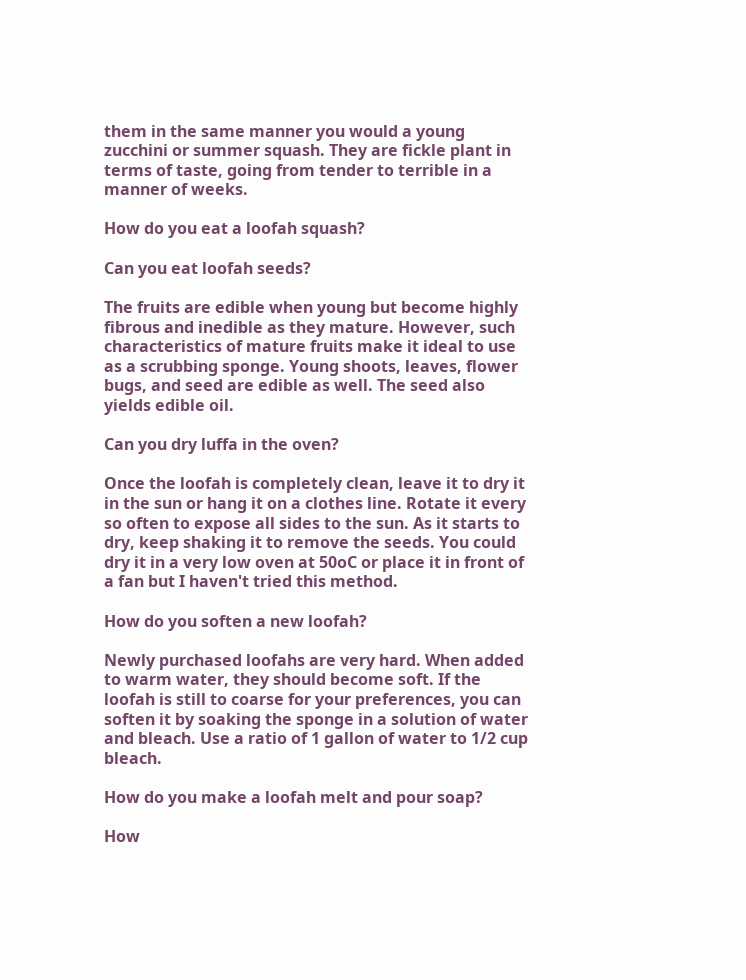them in the same manner you would a young zucchini or summer squash. They are fickle plant in terms of taste, going from tender to terrible in a manner of weeks.

How do you eat a loofah squash?

Can you eat loofah seeds?

The fruits are edible when young but become highly fibrous and inedible as they mature. However, such characteristics of mature fruits make it ideal to use as a scrubbing sponge. Young shoots, leaves, flower bugs, and seed are edible as well. The seed also yields edible oil.

Can you dry luffa in the oven?

Once the loofah is completely clean, leave it to dry it in the sun or hang it on a clothes line. Rotate it every so often to expose all sides to the sun. As it starts to dry, keep shaking it to remove the seeds. You could dry it in a very low oven at 50oC or place it in front of a fan but I haven't tried this method.

How do you soften a new loofah?

Newly purchased loofahs are very hard. When added to warm water, they should become soft. If the loofah is still to coarse for your preferences, you can soften it by soaking the sponge in a solution of water and bleach. Use a ratio of 1 gallon of water to 1/2 cup bleach.

How do you make a loofah melt and pour soap?

How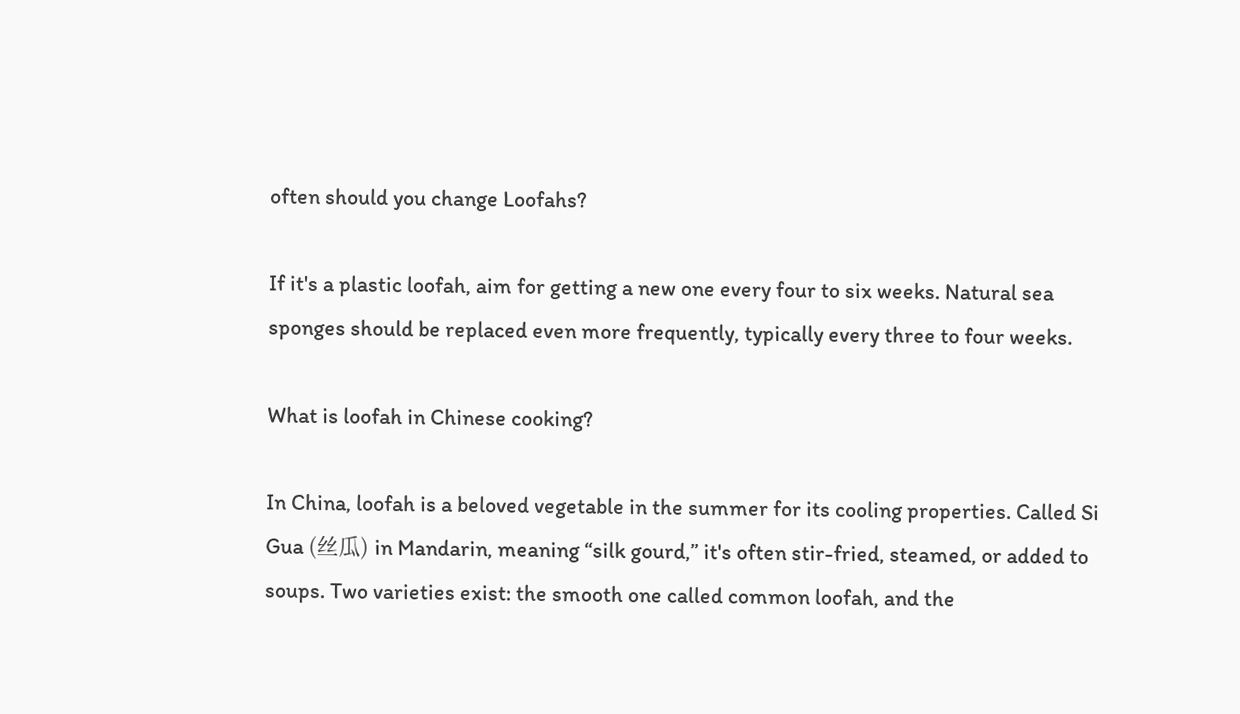often should you change Loofahs?

If it's a plastic loofah, aim for getting a new one every four to six weeks. Natural sea sponges should be replaced even more frequently, typically every three to four weeks.

What is loofah in Chinese cooking?

In China, loofah is a beloved vegetable in the summer for its cooling properties. Called Si Gua (丝瓜) in Mandarin, meaning “silk gourd,” it's often stir-fried, steamed, or added to soups. Two varieties exist: the smooth one called common loofah, and the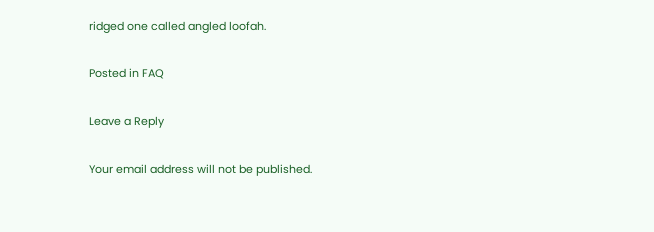ridged one called angled loofah.

Posted in FAQ

Leave a Reply

Your email address will not be published.